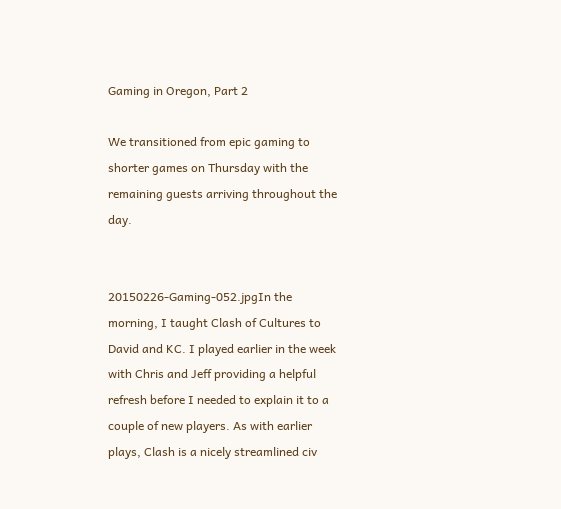Gaming in Oregon, Part 2

We transitioned from epic gaming to shorter games on Thursday with the remaining guests arriving throughout the day.


20150226-Gaming-052.jpgIn the morning, I taught Clash of Cultures to David and KC. I played earlier in the week with Chris and Jeff providing a helpful refresh before I needed to explain it to a couple of new players. As with earlier plays, Clash is a nicely streamlined civ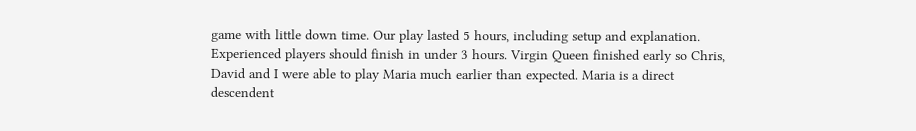game with little down time. Our play lasted 5 hours, including setup and explanation. Experienced players should finish in under 3 hours. Virgin Queen finished early so Chris, David and I were able to play Maria much earlier than expected. Maria is a direct descendent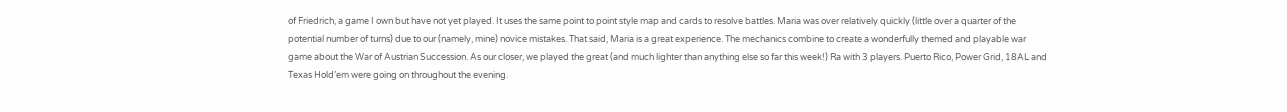of Friedrich, a game I own but have not yet played. It uses the same point to point style map and cards to resolve battles. Maria was over relatively quickly (little over a quarter of the potential number of turns) due to our (namely, mine) novice mistakes. That said, Maria is a great experience. The mechanics combine to create a wonderfully themed and playable war game about the War of Austrian Succession. As our closer, we played the great (and much lighter than anything else so far this week!) Ra with 3 players. Puerto Rico, Power Grid, 18AL and Texas Hold’em were going on throughout the evening.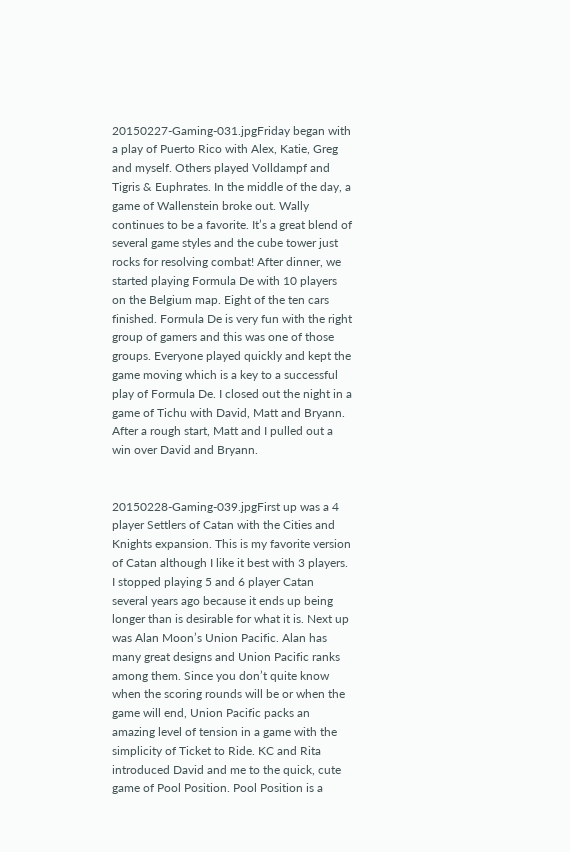20150227-Gaming-031.jpgFriday began with a play of Puerto Rico with Alex, Katie, Greg and myself. Others played Volldampf and Tigris & Euphrates. In the middle of the day, a game of Wallenstein broke out. Wally continues to be a favorite. It’s a great blend of several game styles and the cube tower just rocks for resolving combat! After dinner, we started playing Formula De with 10 players on the Belgium map. Eight of the ten cars finished. Formula De is very fun with the right group of gamers and this was one of those groups. Everyone played quickly and kept the game moving which is a key to a successful play of Formula De. I closed out the night in a game of Tichu with David, Matt and Bryann. After a rough start, Matt and I pulled out a win over David and Bryann.


20150228-Gaming-039.jpgFirst up was a 4 player Settlers of Catan with the Cities and Knights expansion. This is my favorite version of Catan although I like it best with 3 players. I stopped playing 5 and 6 player Catan several years ago because it ends up being longer than is desirable for what it is. Next up was Alan Moon’s Union Pacific. Alan has many great designs and Union Pacific ranks among them. Since you don’t quite know when the scoring rounds will be or when the game will end, Union Pacific packs an amazing level of tension in a game with the simplicity of Ticket to Ride. KC and Rita introduced David and me to the quick, cute game of Pool Position. Pool Position is a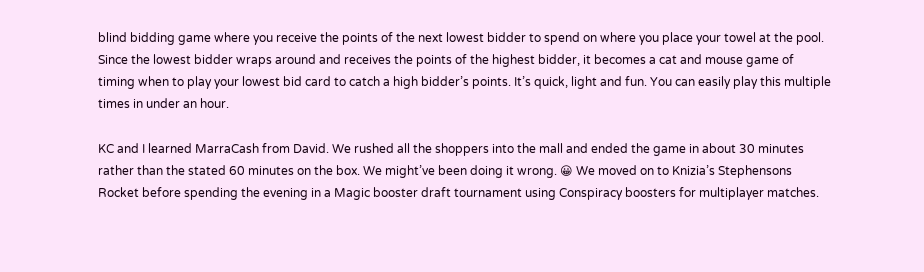blind bidding game where you receive the points of the next lowest bidder to spend on where you place your towel at the pool. Since the lowest bidder wraps around and receives the points of the highest bidder, it becomes a cat and mouse game of timing when to play your lowest bid card to catch a high bidder’s points. It’s quick, light and fun. You can easily play this multiple times in under an hour.

KC and I learned MarraCash from David. We rushed all the shoppers into the mall and ended the game in about 30 minutes rather than the stated 60 minutes on the box. We might’ve been doing it wrong. 😀 We moved on to Knizia’s Stephensons Rocket before spending the evening in a Magic booster draft tournament using Conspiracy boosters for multiplayer matches.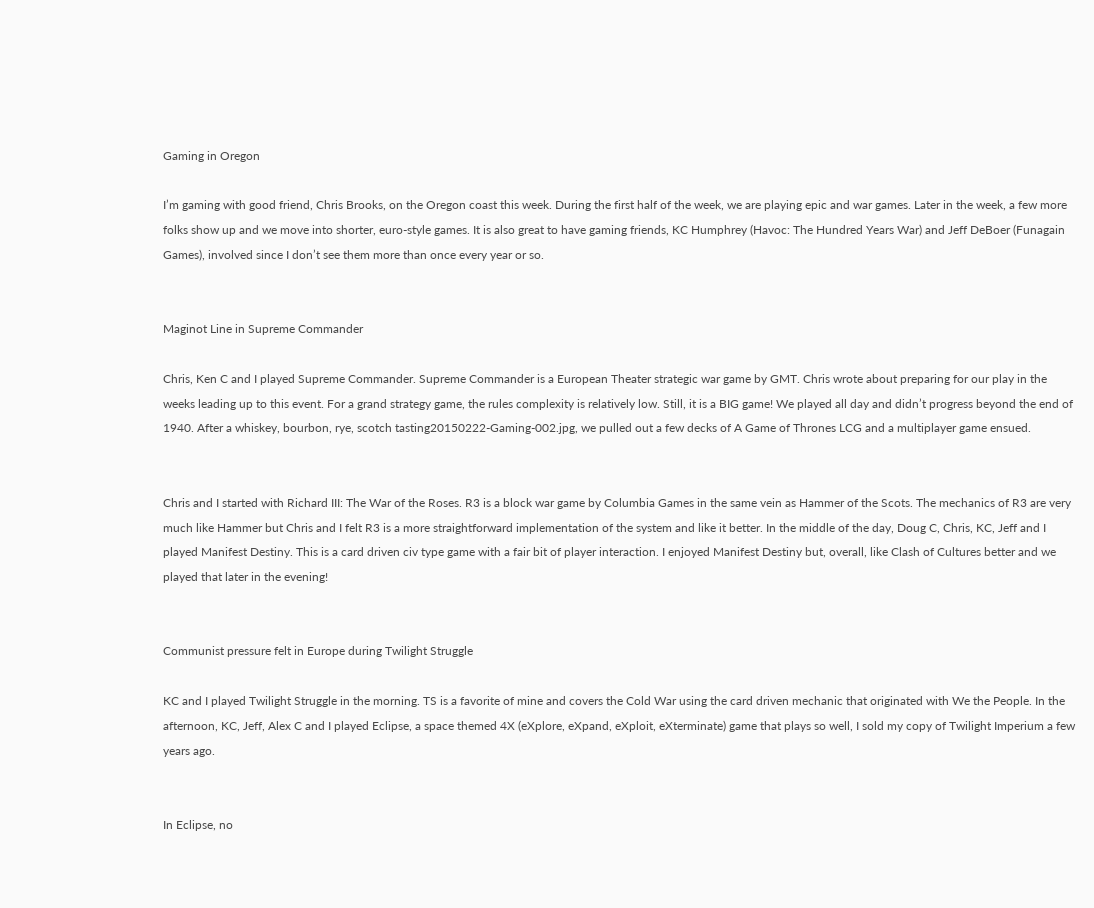Gaming in Oregon

I’m gaming with good friend, Chris Brooks, on the Oregon coast this week. During the first half of the week, we are playing epic and war games. Later in the week, a few more folks show up and we move into shorter, euro-style games. It is also great to have gaming friends, KC Humphrey (Havoc: The Hundred Years War) and Jeff DeBoer (Funagain Games), involved since I don’t see them more than once every year or so.


Maginot Line in Supreme Commander

Chris, Ken C and I played Supreme Commander. Supreme Commander is a European Theater strategic war game by GMT. Chris wrote about preparing for our play in the weeks leading up to this event. For a grand strategy game, the rules complexity is relatively low. Still, it is a BIG game! We played all day and didn’t progress beyond the end of 1940. After a whiskey, bourbon, rye, scotch tasting20150222-Gaming-002.jpg, we pulled out a few decks of A Game of Thrones LCG and a multiplayer game ensued.


Chris and I started with Richard III: The War of the Roses. R3 is a block war game by Columbia Games in the same vein as Hammer of the Scots. The mechanics of R3 are very much like Hammer but Chris and I felt R3 is a more straightforward implementation of the system and like it better. In the middle of the day, Doug C, Chris, KC, Jeff and I played Manifest Destiny. This is a card driven civ type game with a fair bit of player interaction. I enjoyed Manifest Destiny but, overall, like Clash of Cultures better and we played that later in the evening!


Communist pressure felt in Europe during Twilight Struggle

KC and I played Twilight Struggle in the morning. TS is a favorite of mine and covers the Cold War using the card driven mechanic that originated with We the People. In the afternoon, KC, Jeff, Alex C and I played Eclipse, a space themed 4X (eXplore, eXpand, eXploit, eXterminate) game that plays so well, I sold my copy of Twilight Imperium a few years ago.


In Eclipse, no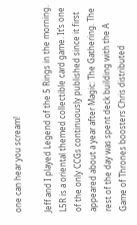one can hear you scream!

Jeff and I played Legend of the 5 Rings in the morning. L5R is a oriental themed collectible card game. It’s one of the only CCGs continuously published since it first appeared about a year after Magic: The Gathering. The rest of the day was spent deck building with the A Game of Thrones boosters Chris distributed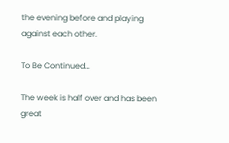the evening before and playing against each other.

To Be Continued…

The week is half over and has been great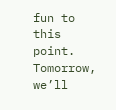fun to this point. Tomorrow, we’ll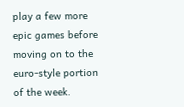play a few more epic games before moving on to the euro-style portion of the week.